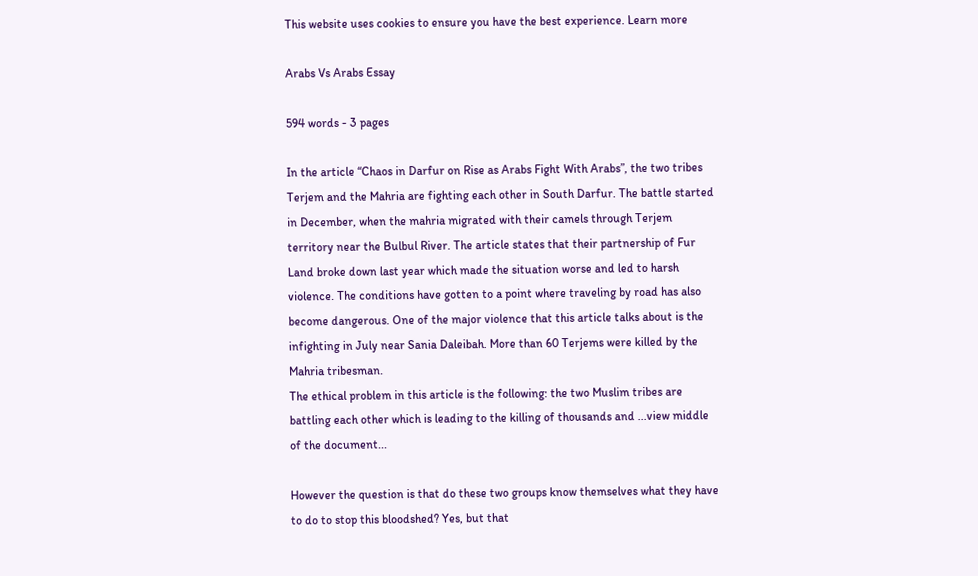This website uses cookies to ensure you have the best experience. Learn more

Arabs Vs Arabs Essay

594 words - 3 pages

In the article “Chaos in Darfur on Rise as Arabs Fight With Arabs”, the two tribes Terjem and the Mahria are fighting each other in South Darfur. The battle started in December, when the mahria migrated with their camels through Terjem territory near the Bulbul River. The article states that their partnership of Fur Land broke down last year which made the situation worse and led to harsh violence. The conditions have gotten to a point where traveling by road has also become dangerous. One of the major violence that this article talks about is the infighting in July near Sania Daleibah. More than 60 Terjems were killed by the Mahria tribesman.
The ethical problem in this article is the following: the two Muslim tribes are battling each other which is leading to the killing of thousands and ...view middle of the document...

However the question is that do these two groups know themselves what they have to do to stop this bloodshed? Yes, but that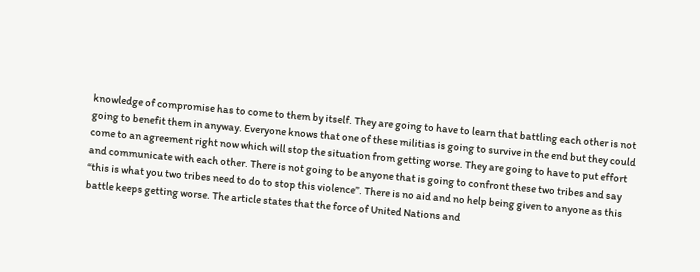knowledge of compromise has to come to them by itself. They are going to have to learn that battling each other is not going to benefit them in anyway. Everyone knows that one of these militias is going to survive in the end but they could come to an agreement right now which will stop the situation from getting worse. They are going to have to put effort and communicate with each other. There is not going to be anyone that is going to confront these two tribes and say “this is what you two tribes need to do to stop this violence”. There is no aid and no help being given to anyone as this battle keeps getting worse. The article states that the force of United Nations and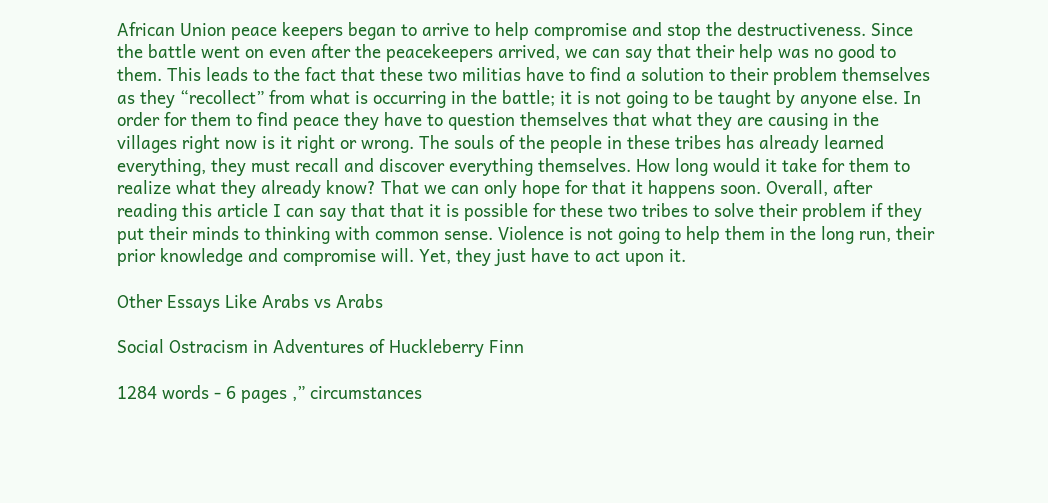African Union peace keepers began to arrive to help compromise and stop the destructiveness. Since the battle went on even after the peacekeepers arrived, we can say that their help was no good to them. This leads to the fact that these two militias have to find a solution to their problem themselves as they “recollect” from what is occurring in the battle; it is not going to be taught by anyone else. In order for them to find peace they have to question themselves that what they are causing in the villages right now is it right or wrong. The souls of the people in these tribes has already learned everything, they must recall and discover everything themselves. How long would it take for them to realize what they already know? That we can only hope for that it happens soon. Overall, after reading this article I can say that that it is possible for these two tribes to solve their problem if they put their minds to thinking with common sense. Violence is not going to help them in the long run, their prior knowledge and compromise will. Yet, they just have to act upon it.

Other Essays Like Arabs vs Arabs

Social Ostracism in Adventures of Huckleberry Finn

1284 words - 6 pages ,” circumstances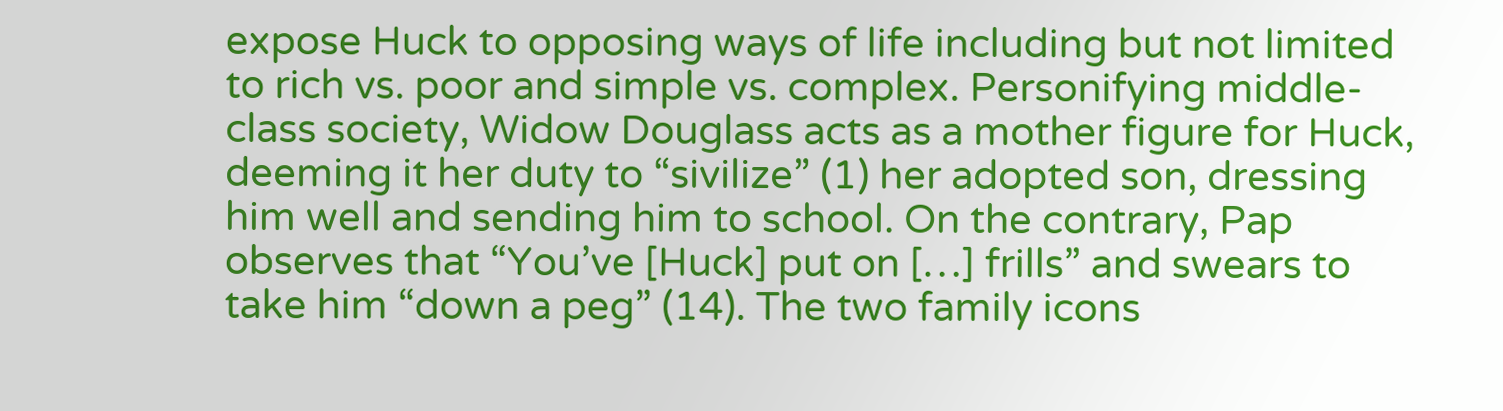expose Huck to opposing ways of life including but not limited to rich vs. poor and simple vs. complex. Personifying middle-class society, Widow Douglass acts as a mother figure for Huck, deeming it her duty to “sivilize” (1) her adopted son, dressing him well and sending him to school. On the contrary, Pap observes that “You’ve [Huck] put on […] frills” and swears to take him “down a peg” (14). The two family icons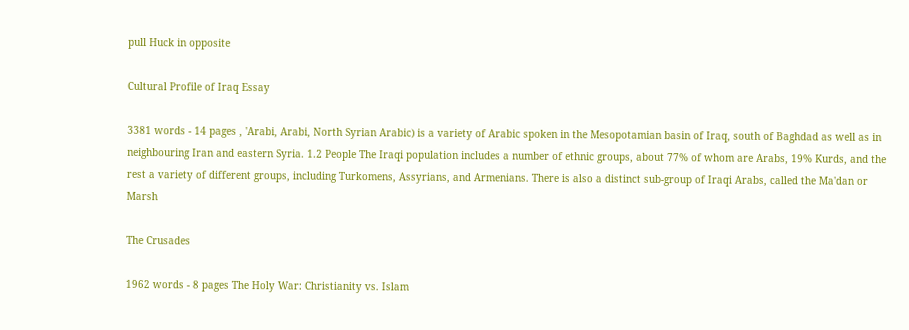pull Huck in opposite

Cultural Profile of Iraq Essay

3381 words - 14 pages , 'Arabi, Arabi, North Syrian Arabic) is a variety of Arabic spoken in the Mesopotamian basin of Iraq, south of Baghdad as well as in neighbouring Iran and eastern Syria. 1.2 People The Iraqi population includes a number of ethnic groups, about 77% of whom are Arabs, 19% Kurds, and the rest a variety of different groups, including Turkomens, Assyrians, and Armenians. There is also a distinct sub-group of Iraqi Arabs, called the Ma'dan or Marsh

The Crusades

1962 words - 8 pages The Holy War: Christianity vs. Islam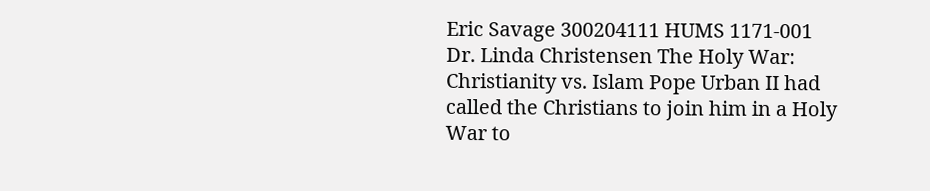Eric Savage 300204111 HUMS 1171-001 Dr. Linda Christensen The Holy War: Christianity vs. Islam Pope Urban II had called the Christians to join him in a Holy War to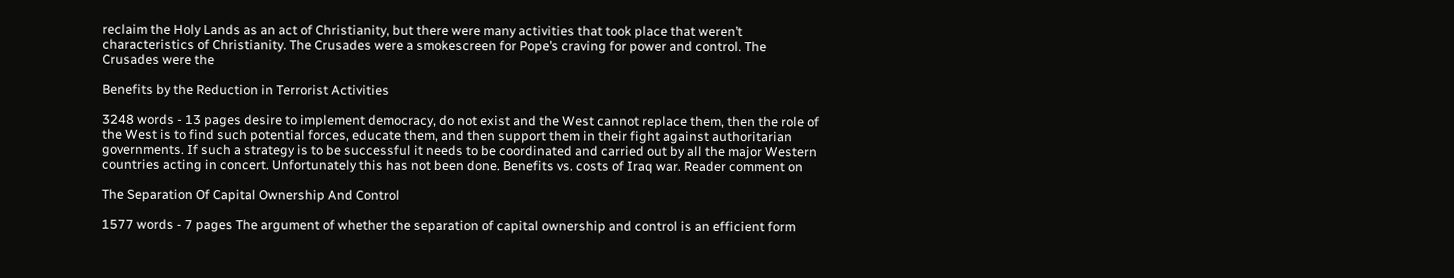reclaim the Holy Lands as an act of Christianity, but there were many activities that took place that weren’t characteristics of Christianity. The Crusades were a smokescreen for Pope’s craving for power and control. The Crusades were the

Benefits by the Reduction in Terrorist Activities

3248 words - 13 pages desire to implement democracy, do not exist and the West cannot replace them, then the role of the West is to find such potential forces, educate them, and then support them in their fight against authoritarian governments. If such a strategy is to be successful it needs to be coordinated and carried out by all the major Western countries acting in concert. Unfortunately this has not been done. Benefits vs. costs of Iraq war. Reader comment on

The Separation Of Capital Ownership And Control

1577 words - 7 pages The argument of whether the separation of capital ownership and control is an efficient form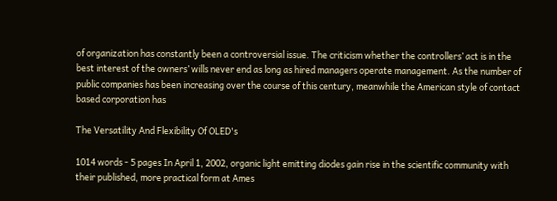of organization has constantly been a controversial issue. The criticism whether the controllers’ act is in the best interest of the owners’ wills never end as long as hired managers operate management. As the number of public companies has been increasing over the course of this century, meanwhile the American style of contact based corporation has

The Versatility And Flexibility Of OLED's

1014 words - 5 pages In April 1, 2002, organic light emitting diodes gain rise in the scientific community with their published, more practical form at Ames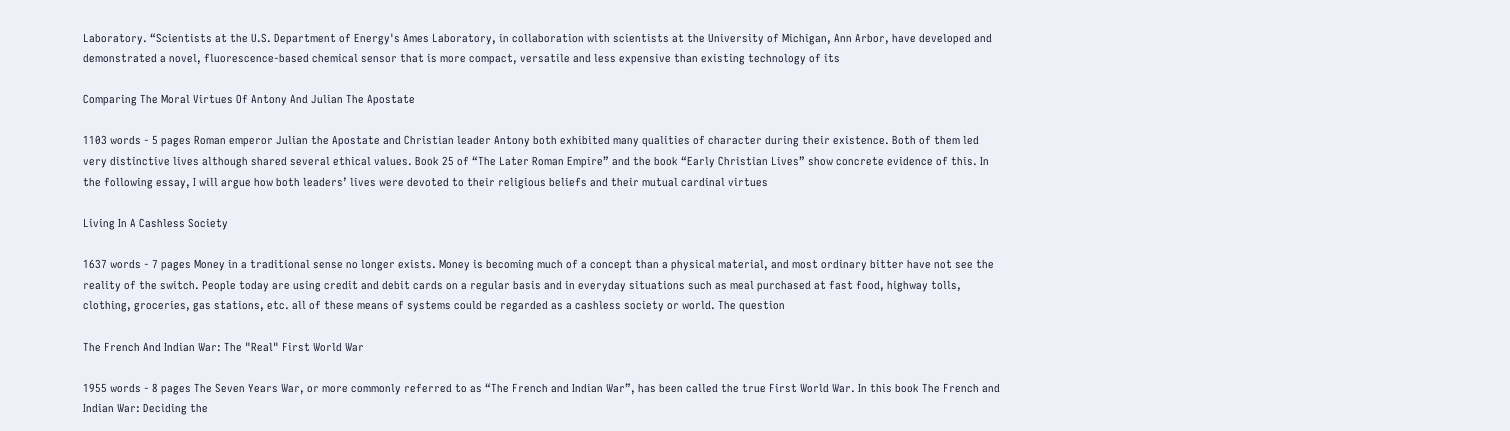Laboratory. “Scientists at the U.S. Department of Energy's Ames Laboratory, in collaboration with scientists at the University of Michigan, Ann Arbor, have developed and demonstrated a novel, fluorescence-based chemical sensor that is more compact, versatile and less expensive than existing technology of its

Comparing The Moral Virtues Of Antony And Julian The Apostate

1103 words - 5 pages Roman emperor Julian the Apostate and Christian leader Antony both exhibited many qualities of character during their existence. Both of them led very distinctive lives although shared several ethical values. Book 25 of “The Later Roman Empire” and the book “Early Christian Lives” show concrete evidence of this. In the following essay, I will argue how both leaders’ lives were devoted to their religious beliefs and their mutual cardinal virtues

Living In A Cashless Society

1637 words - 7 pages Money in a traditional sense no longer exists. Money is becoming much of a concept than a physical material, and most ordinary bitter have not see the reality of the switch. People today are using credit and debit cards on a regular basis and in everyday situations such as meal purchased at fast food, highway tolls, clothing, groceries, gas stations, etc. all of these means of systems could be regarded as a cashless society or world. The question

The French And Indian War: The "Real" First World War

1955 words - 8 pages The Seven Years War, or more commonly referred to as “The French and Indian War”, has been called the true First World War. In this book The French and Indian War: Deciding the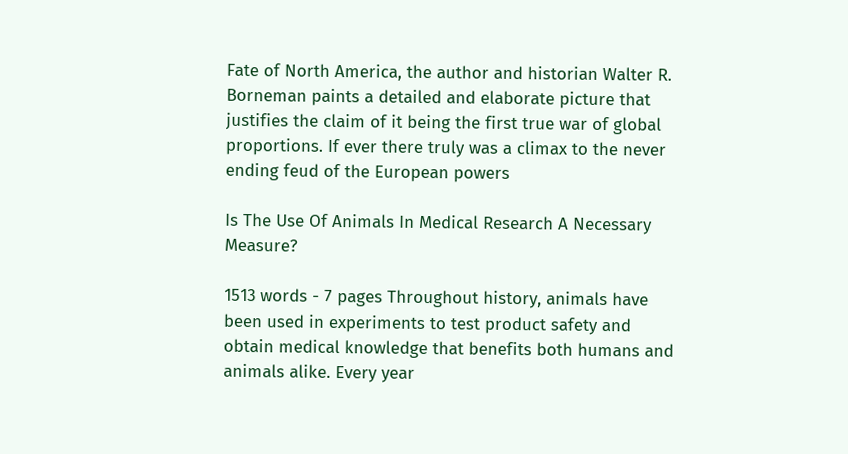Fate of North America, the author and historian Walter R. Borneman paints a detailed and elaborate picture that justifies the claim of it being the first true war of global proportions. If ever there truly was a climax to the never ending feud of the European powers

Is The Use Of Animals In Medical Research A Necessary Measure?

1513 words - 7 pages Throughout history, animals have been used in experiments to test product safety and obtain medical knowledge that benefits both humans and animals alike. Every year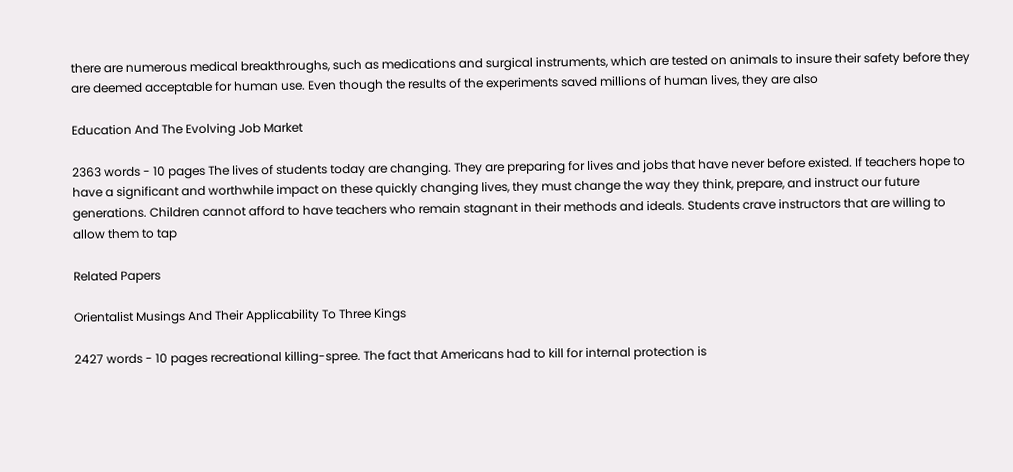there are numerous medical breakthroughs, such as medications and surgical instruments, which are tested on animals to insure their safety before they are deemed acceptable for human use. Even though the results of the experiments saved millions of human lives, they are also

Education And The Evolving Job Market

2363 words - 10 pages The lives of students today are changing. They are preparing for lives and jobs that have never before existed. If teachers hope to have a significant and worthwhile impact on these quickly changing lives, they must change the way they think, prepare, and instruct our future generations. Children cannot afford to have teachers who remain stagnant in their methods and ideals. Students crave instructors that are willing to allow them to tap

Related Papers

Orientalist Musings And Their Applicability To Three Kings

2427 words - 10 pages recreational killing-spree. The fact that Americans had to kill for internal protection is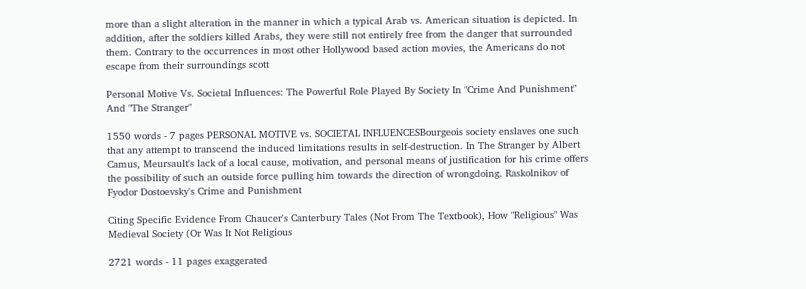more than a slight alteration in the manner in which a typical Arab vs. American situation is depicted. In addition, after the soldiers killed Arabs, they were still not entirely free from the danger that surrounded them. Contrary to the occurrences in most other Hollywood based action movies, the Americans do not escape from their surroundings scott

Personal Motive Vs. Societal Influences: The Powerful Role Played By Society In "Crime And Punishment" And "The Stranger"

1550 words - 7 pages PERSONAL MOTIVE vs. SOCIETAL INFLUENCESBourgeois society enslaves one such that any attempt to transcend the induced limitations results in self-destruction. In The Stranger by Albert Camus, Meursault's lack of a local cause, motivation, and personal means of justification for his crime offers the possibility of such an outside force pulling him towards the direction of wrongdoing. Raskolnikov of Fyodor Dostoevsky's Crime and Punishment

Citing Specific Evidence From Chaucer's Canterbury Tales (Not From The Textbook), How "Religious" Was Medieval Society (Or Was It Not Religious

2721 words - 11 pages exaggerated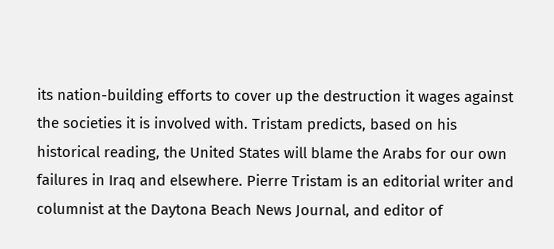its nation-building efforts to cover up the destruction it wages against the societies it is involved with. Tristam predicts, based on his historical reading, the United States will blame the Arabs for our own failures in Iraq and elsewhere. Pierre Tristam is an editorial writer and columnist at the Daytona Beach News Journal, and editor of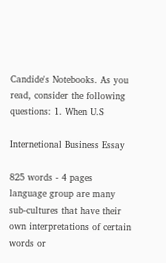Candide's Notebooks. As you read, consider the following questions: 1. When U.S

Internetional Business Essay

825 words - 4 pages language group are many sub-cultures that have their own interpretations of certain words or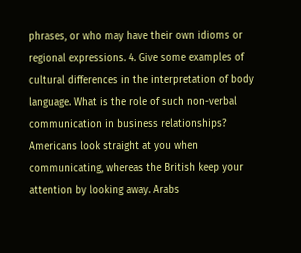phrases, or who may have their own idioms or regional expressions. 4. Give some examples of cultural differences in the interpretation of body language. What is the role of such non-verbal communication in business relationships? Americans look straight at you when communicating, whereas the British keep your attention by looking away. Arabs